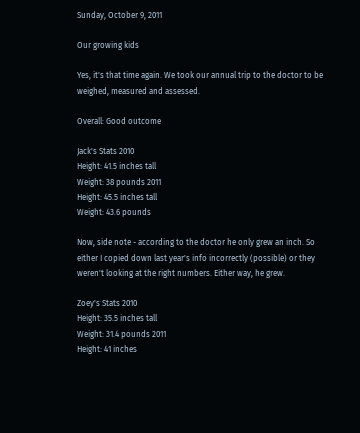Sunday, October 9, 2011

Our growing kids

Yes, it's that time again. We took our annual trip to the doctor to be weighed, measured and assessed.

Overall: Good outcome

Jack's Stats 2010
Height: 41.5 inches tall
Weight: 38 pounds 2011
Height: 45.5 inches tall
Weight: 43.6 pounds

Now, side note - according to the doctor he only grew an inch. So either I copied down last year's info incorrectly (possible) or they weren't looking at the right numbers. Either way, he grew.

Zoey's Stats 2010
Height: 35.5 inches tall
Weight: 31.4 pounds 2011
Height: 41 inches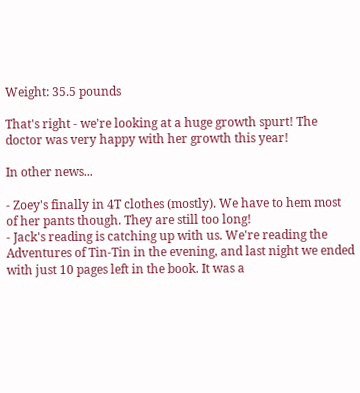Weight: 35.5 pounds

That's right - we're looking at a huge growth spurt! The doctor was very happy with her growth this year!

In other news...

- Zoey's finally in 4T clothes (mostly). We have to hem most of her pants though. They are still too long!
- Jack's reading is catching up with us. We're reading the Adventures of Tin-Tin in the evening, and last night we ended with just 10 pages left in the book. It was a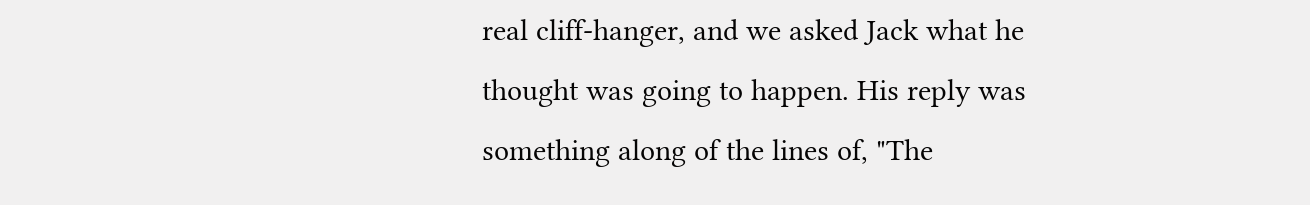real cliff-hanger, and we asked Jack what he thought was going to happen. His reply was something along of the lines of, "The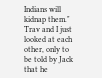Indians will kidnap them." Trav and I just looked at each other, only to be told by Jack that he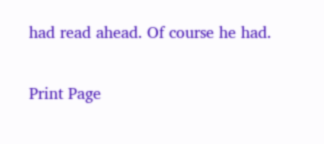had read ahead. Of course he had.

Print Page